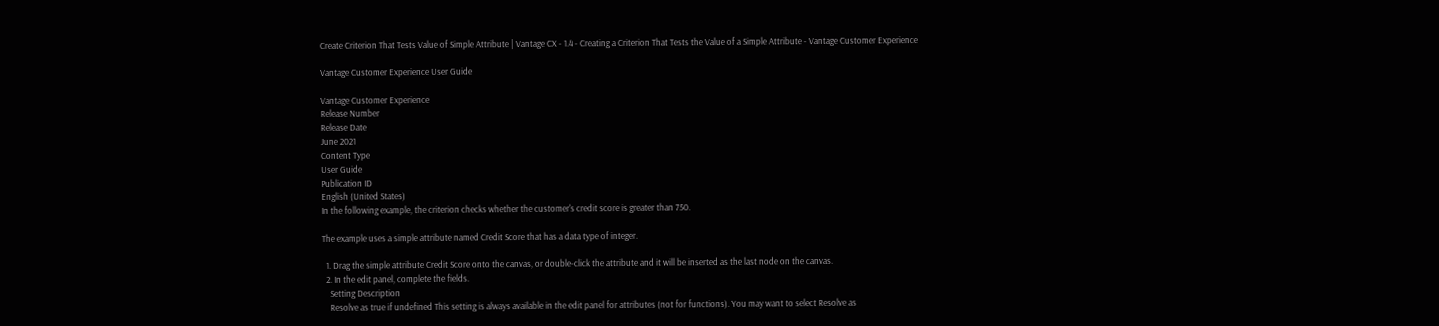Create Criterion That Tests Value of Simple Attribute | Vantage CX - 1.4 - Creating a Criterion That Tests the Value of a Simple Attribute - Vantage Customer Experience

Vantage Customer Experience User Guide

Vantage Customer Experience
Release Number
Release Date
June 2021
Content Type
User Guide
Publication ID
English (United States)
In the following example, the criterion checks whether the customer's credit score is greater than 750.

The example uses a simple attribute named Credit Score that has a data type of integer.

  1. Drag the simple attribute Credit Score onto the canvas, or double-click the attribute and it will be inserted as the last node on the canvas.
  2. In the edit panel, complete the fields.
    Setting Description
    Resolve as true if undefined This setting is always available in the edit panel for attributes (not for functions). You may want to select Resolve as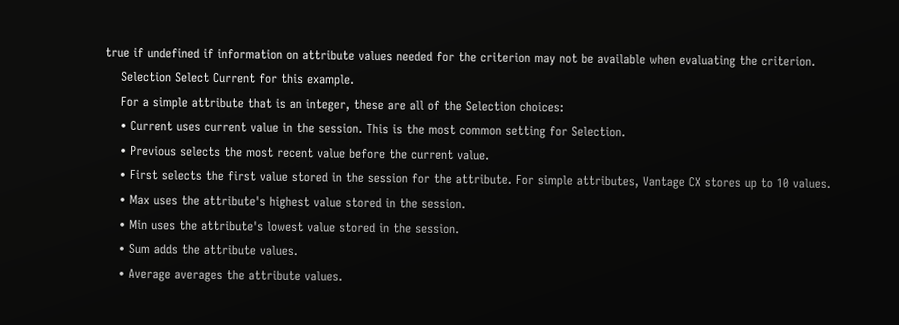true if undefined if information on attribute values needed for the criterion may not be available when evaluating the criterion.
    Selection Select Current for this example.
    For a simple attribute that is an integer, these are all of the Selection choices:
    • Current uses current value in the session. This is the most common setting for Selection.
    • Previous selects the most recent value before the current value.
    • First selects the first value stored in the session for the attribute. For simple attributes, Vantage CX stores up to 10 values.
    • Max uses the attribute's highest value stored in the session.
    • Min uses the attribute's lowest value stored in the session.
    • Sum adds the attribute values.
    • Average averages the attribute values.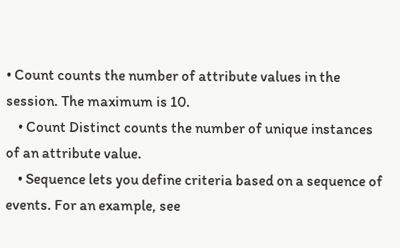• Count counts the number of attribute values in the session. The maximum is 10.
    • Count Distinct counts the number of unique instances of an attribute value.
    • Sequence lets you define criteria based on a sequence of events. For an example, see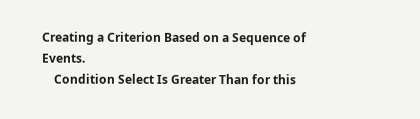Creating a Criterion Based on a Sequence of Events.
    Condition Select Is Greater Than for this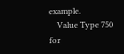example.
    Value Type 750 for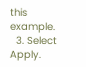this example.
  3. Select Apply.